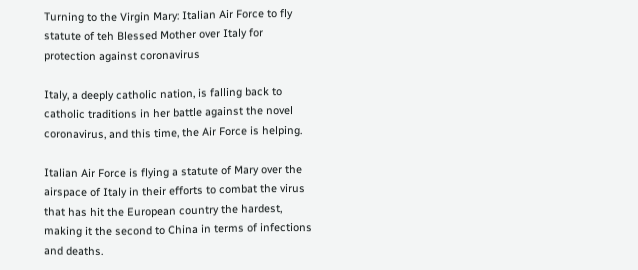Turning to the Virgin Mary: Italian Air Force to fly statute of teh Blessed Mother over Italy for protection against coronavirus

Italy, a deeply catholic nation, is falling back to catholic traditions in her battle against the novel coronavirus, and this time, the Air Force is helping.

Italian Air Force is flying a statute of Mary over the airspace of Italy in their efforts to combat the virus that has hit the European country the hardest, making it the second to China in terms of infections and deaths.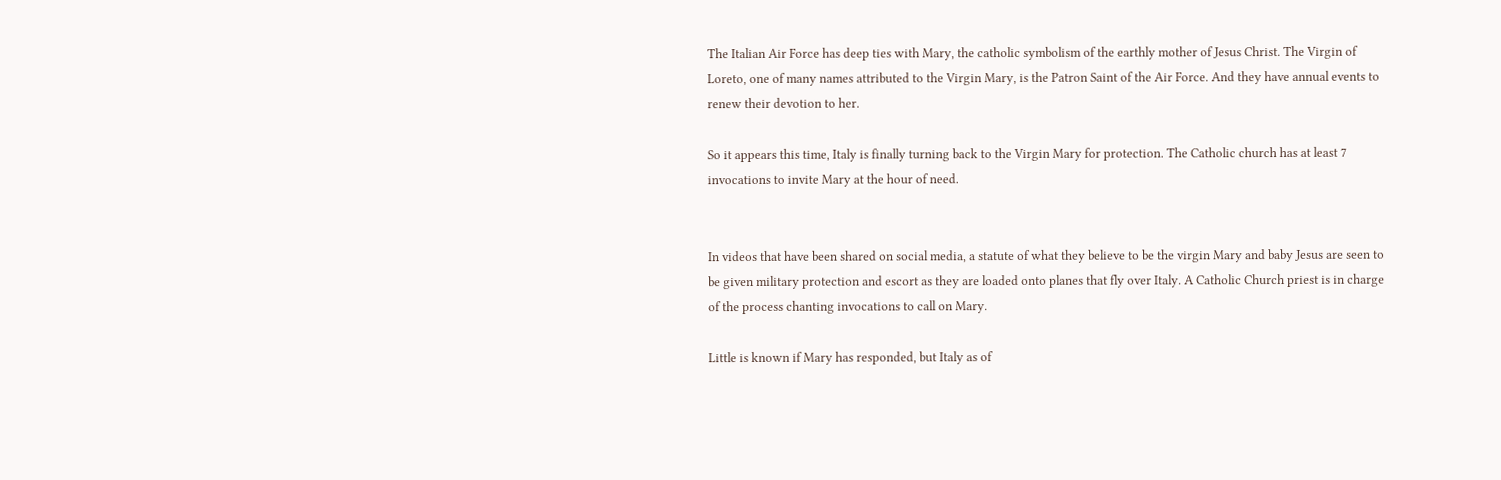The Italian Air Force has deep ties with Mary, the catholic symbolism of the earthly mother of Jesus Christ. The Virgin of Loreto, one of many names attributed to the Virgin Mary, is the Patron Saint of the Air Force. And they have annual events to renew their devotion to her.

So it appears this time, Italy is finally turning back to the Virgin Mary for protection. The Catholic church has at least 7 invocations to invite Mary at the hour of need.


In videos that have been shared on social media, a statute of what they believe to be the virgin Mary and baby Jesus are seen to be given military protection and escort as they are loaded onto planes that fly over Italy. A Catholic Church priest is in charge of the process chanting invocations to call on Mary.

Little is known if Mary has responded, but Italy as of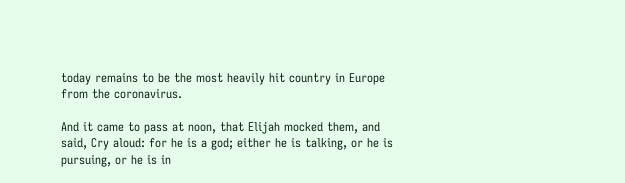today remains to be the most heavily hit country in Europe from the coronavirus.

And it came to pass at noon, that Elijah mocked them, and said, Cry aloud: for he is a god; either he is talking, or he is pursuing, or he is in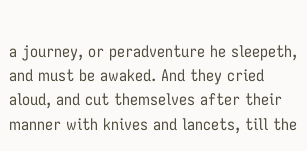a journey, or peradventure he sleepeth, and must be awaked. And they cried aloud, and cut themselves after their manner with knives and lancets, till the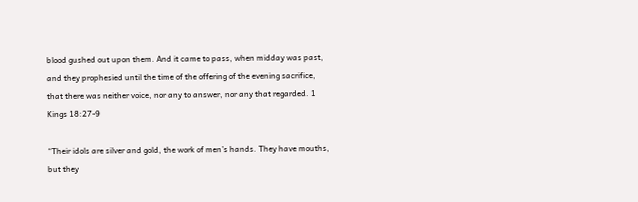blood gushed out upon them. And it came to pass, when midday was past, and they prophesied until the time of the offering of the evening sacrifice, that there was neither voice, nor any to answer, nor any that regarded. 1 Kings 18:27-9

“Their idols are silver and gold, the work of men’s hands. They have mouths, but they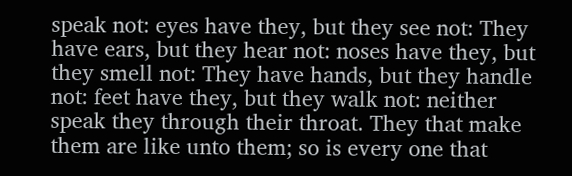speak not: eyes have they, but they see not: They have ears, but they hear not: noses have they, but they smell not: They have hands, but they handle not: feet have they, but they walk not: neither speak they through their throat. They that make them are like unto them; so is every one that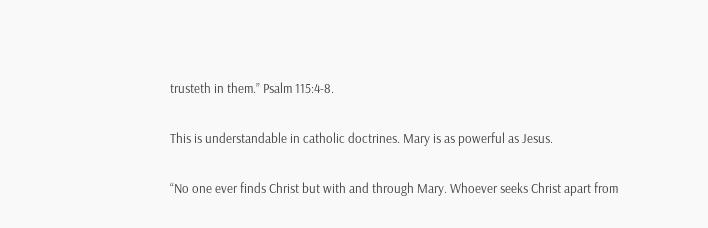trusteth in them.” Psalm 115:4-8.

This is understandable in catholic doctrines. Mary is as powerful as Jesus.

“No one ever finds Christ but with and through Mary. Whoever seeks Christ apart from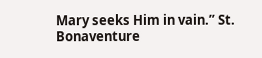Mary seeks Him in vain.” St. Bonaventure